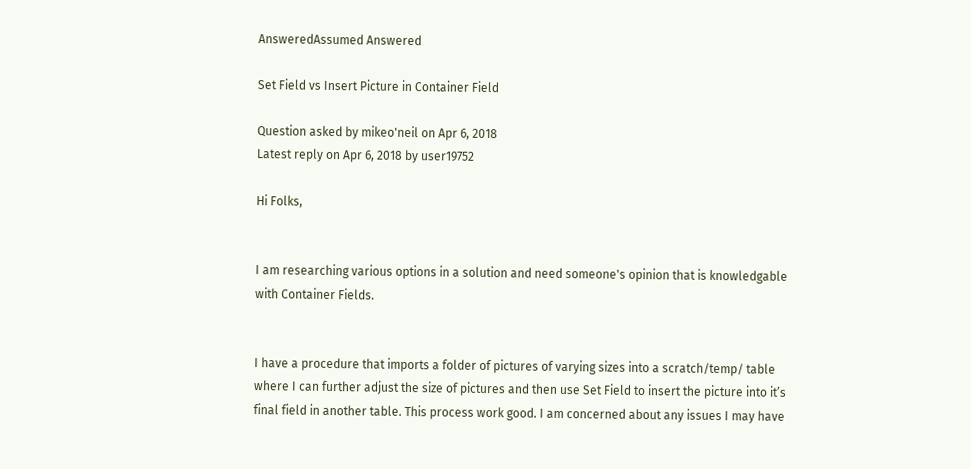AnsweredAssumed Answered

Set Field vs Insert Picture in Container Field

Question asked by mikeo'neil on Apr 6, 2018
Latest reply on Apr 6, 2018 by user19752

Hi Folks,


I am researching various options in a solution and need someone's opinion that is knowledgable with Container Fields.


I have a procedure that imports a folder of pictures of varying sizes into a scratch/temp/ table where I can further adjust the size of pictures and then use Set Field to insert the picture into it’s final field in another table. This process work good. I am concerned about any issues I may have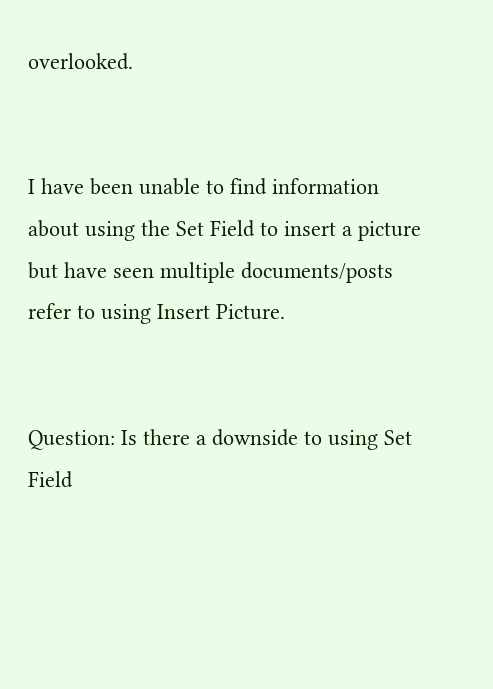overlooked.


I have been unable to find information about using the Set Field to insert a picture but have seen multiple documents/posts refer to using Insert Picture.


Question: Is there a downside to using Set Field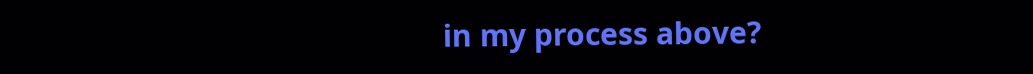in my process above?